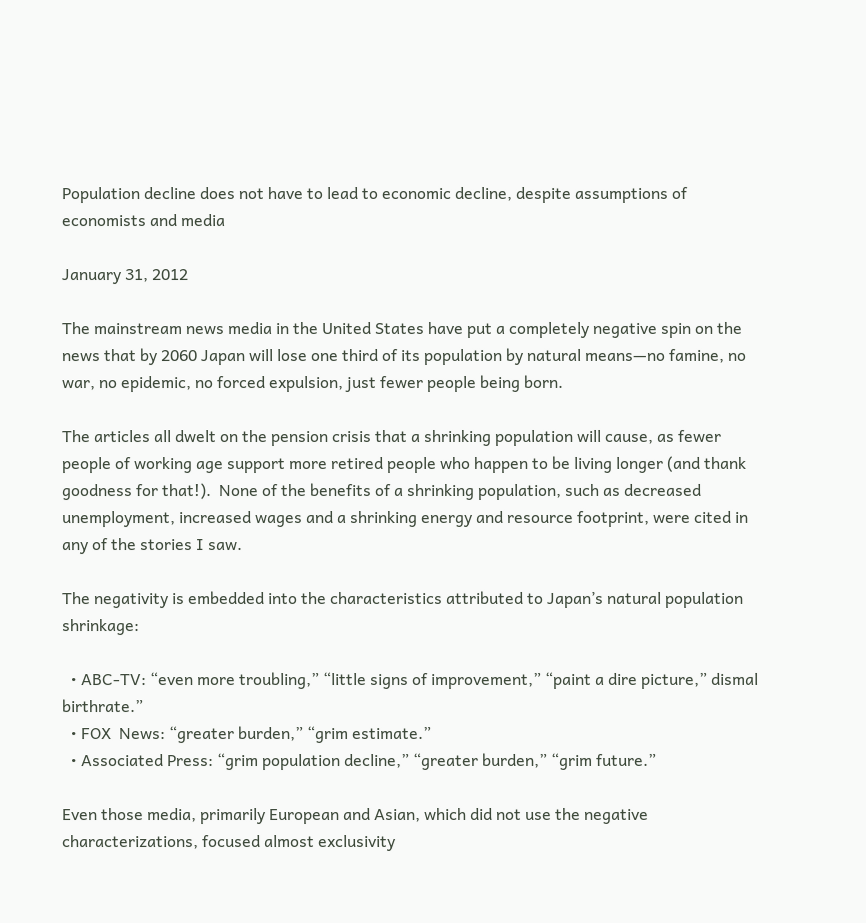Population decline does not have to lead to economic decline, despite assumptions of economists and media

January 31, 2012

The mainstream news media in the United States have put a completely negative spin on the news that by 2060 Japan will lose one third of its population by natural means—no famine, no war, no epidemic, no forced expulsion, just fewer people being born.

The articles all dwelt on the pension crisis that a shrinking population will cause, as fewer people of working age support more retired people who happen to be living longer (and thank goodness for that!).  None of the benefits of a shrinking population, such as decreased unemployment, increased wages and a shrinking energy and resource footprint, were cited in any of the stories I saw.

The negativity is embedded into the characteristics attributed to Japan’s natural population shrinkage:

  • ABC-TV: “even more troubling,” “little signs of improvement,” “paint a dire picture,” dismal birthrate.”
  • FOX  News: “greater burden,” “grim estimate.”
  • Associated Press: “grim population decline,” “greater burden,” “grim future.”

Even those media, primarily European and Asian, which did not use the negative characterizations, focused almost exclusivity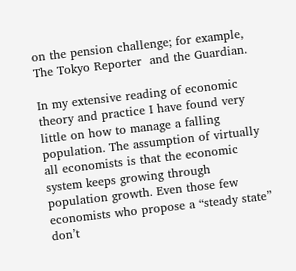on the pension challenge; for example, The Tokyo Reporter  and the Guardian.

In my extensive reading of economic theory and practice I have found very little on how to manage a falling population. The assumption of virtually all economists is that the economic system keeps growing through population growth. Even those few economists who propose a “steady state” don’t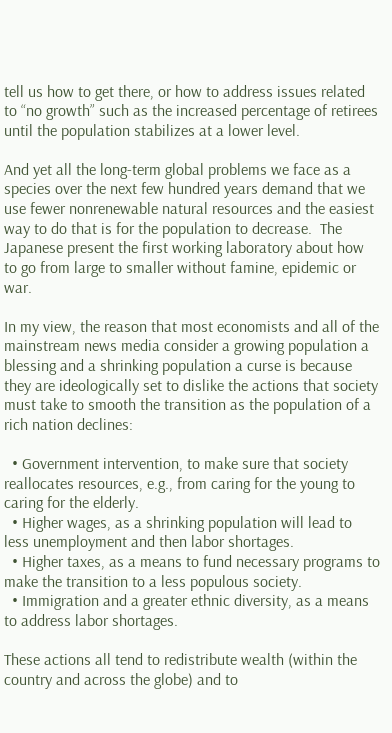tell us how to get there, or how to address issues related to “no growth” such as the increased percentage of retirees until the population stabilizes at a lower level.

And yet all the long-term global problems we face as a species over the next few hundred years demand that we use fewer nonrenewable natural resources and the easiest way to do that is for the population to decrease.  The Japanese present the first working laboratory about how to go from large to smaller without famine, epidemic or war.

In my view, the reason that most economists and all of the mainstream news media consider a growing population a blessing and a shrinking population a curse is because they are ideologically set to dislike the actions that society must take to smooth the transition as the population of a rich nation declines:

  • Government intervention, to make sure that society reallocates resources, e.g., from caring for the young to caring for the elderly.
  • Higher wages, as a shrinking population will lead to less unemployment and then labor shortages.
  • Higher taxes, as a means to fund necessary programs to make the transition to a less populous society.
  • Immigration and a greater ethnic diversity, as a means to address labor shortages.

These actions all tend to redistribute wealth (within the country and across the globe) and to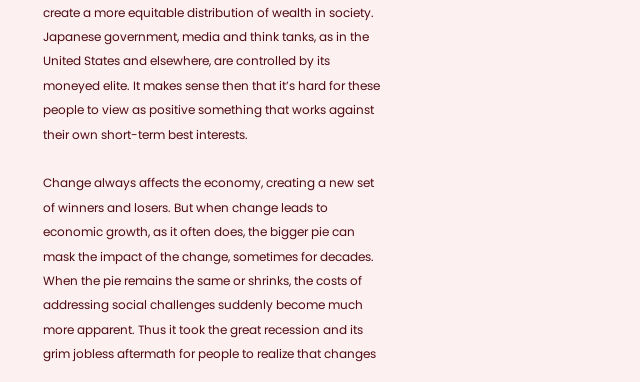create a more equitable distribution of wealth in society. Japanese government, media and think tanks, as in the United States and elsewhere, are controlled by its moneyed elite. It makes sense then that it’s hard for these people to view as positive something that works against their own short-term best interests.

Change always affects the economy, creating a new set of winners and losers. But when change leads to economic growth, as it often does, the bigger pie can mask the impact of the change, sometimes for decades. When the pie remains the same or shrinks, the costs of addressing social challenges suddenly become much more apparent. Thus it took the great recession and its grim jobless aftermath for people to realize that changes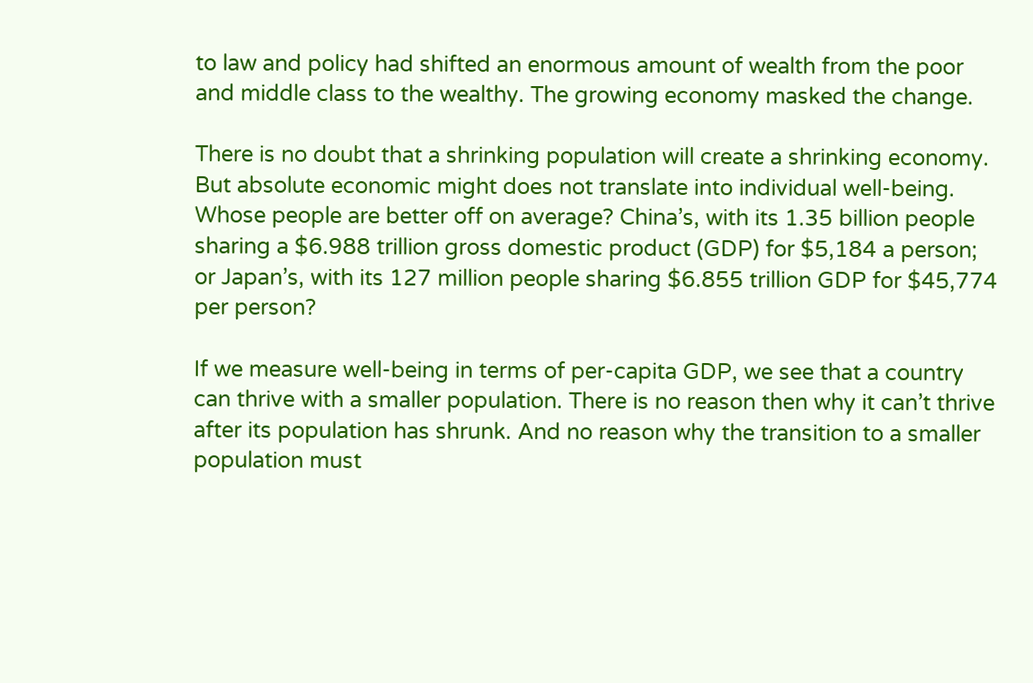to law and policy had shifted an enormous amount of wealth from the poor and middle class to the wealthy. The growing economy masked the change.

There is no doubt that a shrinking population will create a shrinking economy. But absolute economic might does not translate into individual well-being. Whose people are better off on average? China’s, with its 1.35 billion people sharing a $6.988 trillion gross domestic product (GDP) for $5,184 a person; or Japan’s, with its 127 million people sharing $6.855 trillion GDP for $45,774 per person?

If we measure well-being in terms of per-capita GDP, we see that a country can thrive with a smaller population. There is no reason then why it can’t thrive after its population has shrunk. And no reason why the transition to a smaller population must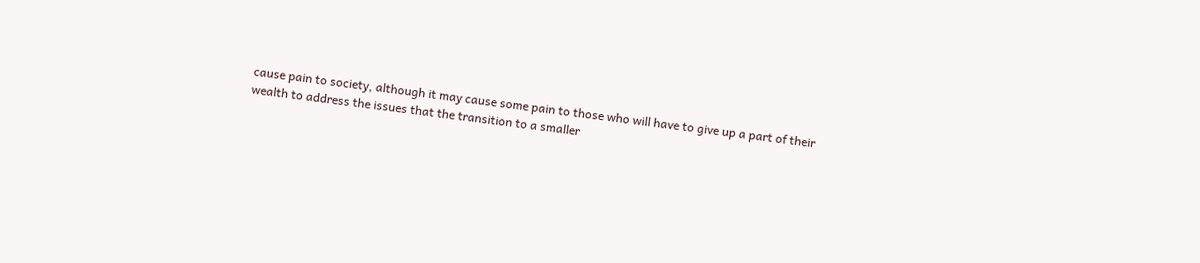cause pain to society, although it may cause some pain to those who will have to give up a part of their wealth to address the issues that the transition to a smaller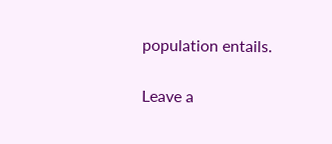population entails.

Leave a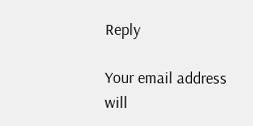Reply

Your email address will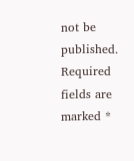not be published. Required fields are marked *